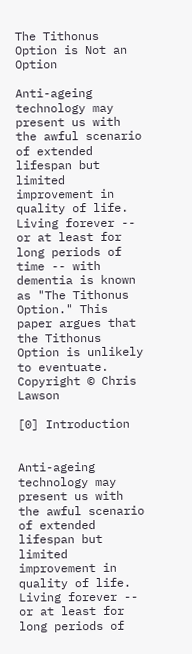The Tithonus Option is Not an Option

Anti-ageing technology may present us with the awful scenario of extended lifespan but limited improvement in quality of life. Living forever -- or at least for long periods of time -- with dementia is known as "The Tithonus Option." This paper argues that the Tithonus Option is unlikely to eventuate. Copyright © Chris Lawson

[0] Introduction


Anti-ageing technology may present us with the awful scenario of extended lifespan but limited improvement in quality of life. Living forever -- or at least for long periods of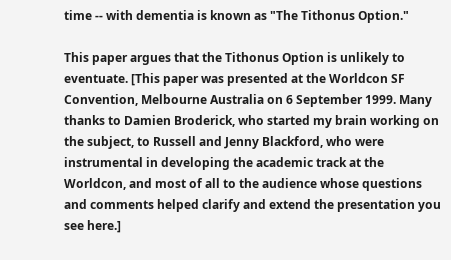time -- with dementia is known as "The Tithonus Option."

This paper argues that the Tithonus Option is unlikely to eventuate. [This paper was presented at the Worldcon SF Convention, Melbourne Australia on 6 September 1999. Many thanks to Damien Broderick, who started my brain working on the subject, to Russell and Jenny Blackford, who were instrumental in developing the academic track at the Worldcon, and most of all to the audience whose questions and comments helped clarify and extend the presentation you see here.]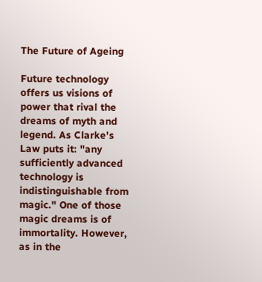The Future of Ageing

Future technology offers us visions of power that rival the dreams of myth and legend. As Clarke's Law puts it: "any sufficiently advanced technology is indistinguishable from magic." One of those magic dreams is of immortality. However, as in the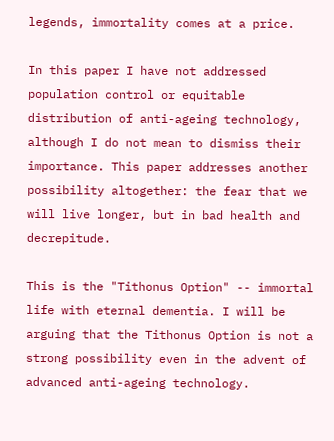legends, immortality comes at a price.

In this paper I have not addressed population control or equitable distribution of anti-ageing technology, although I do not mean to dismiss their importance. This paper addresses another possibility altogether: the fear that we will live longer, but in bad health and decrepitude.

This is the "Tithonus Option" -- immortal life with eternal dementia. I will be arguing that the Tithonus Option is not a strong possibility even in the advent of advanced anti-ageing technology.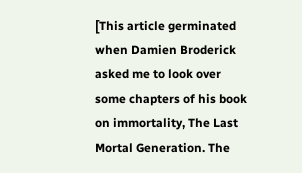[This article germinated when Damien Broderick asked me to look over some chapters of his book on immortality, The Last Mortal Generation. The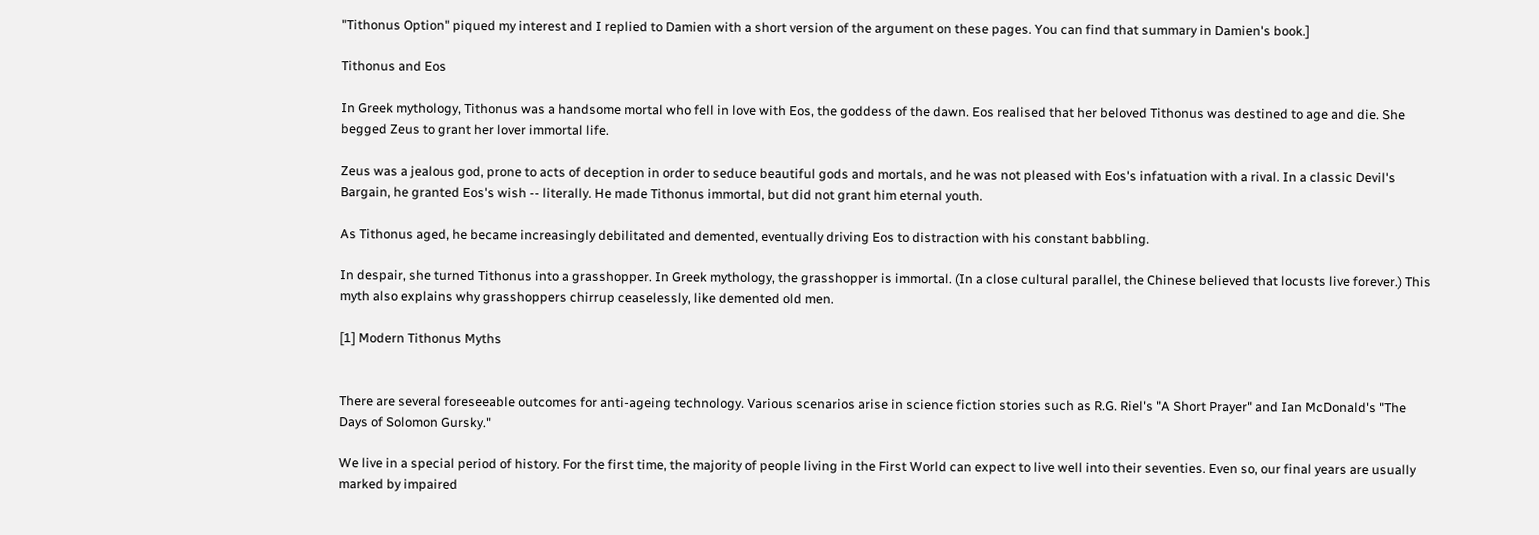"Tithonus Option" piqued my interest and I replied to Damien with a short version of the argument on these pages. You can find that summary in Damien's book.]

Tithonus and Eos

In Greek mythology, Tithonus was a handsome mortal who fell in love with Eos, the goddess of the dawn. Eos realised that her beloved Tithonus was destined to age and die. She begged Zeus to grant her lover immortal life.

Zeus was a jealous god, prone to acts of deception in order to seduce beautiful gods and mortals, and he was not pleased with Eos's infatuation with a rival. In a classic Devil's Bargain, he granted Eos's wish -- literally. He made Tithonus immortal, but did not grant him eternal youth.

As Tithonus aged, he became increasingly debilitated and demented, eventually driving Eos to distraction with his constant babbling.

In despair, she turned Tithonus into a grasshopper. In Greek mythology, the grasshopper is immortal. (In a close cultural parallel, the Chinese believed that locusts live forever.) This myth also explains why grasshoppers chirrup ceaselessly, like demented old men.

[1] Modern Tithonus Myths


There are several foreseeable outcomes for anti-ageing technology. Various scenarios arise in science fiction stories such as R.G. Riel's "A Short Prayer" and Ian McDonald's "The Days of Solomon Gursky."

We live in a special period of history. For the first time, the majority of people living in the First World can expect to live well into their seventies. Even so, our final years are usually marked by impaired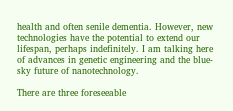health and often senile dementia. However, new technologies have the potential to extend our lifespan, perhaps indefinitely. I am talking here of advances in genetic engineering and the blue-sky future of nanotechnology.

There are three foreseeable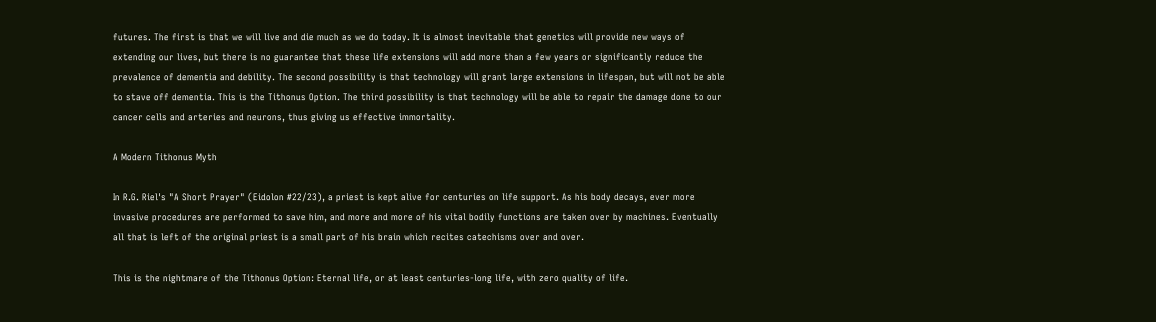futures. The first is that we will live and die much as we do today. It is almost inevitable that genetics will provide new ways of extending our lives, but there is no guarantee that these life extensions will add more than a few years or significantly reduce the prevalence of dementia and debility. The second possibility is that technology will grant large extensions in lifespan, but will not be able to stave off dementia. This is the Tithonus Option. The third possibility is that technology will be able to repair the damage done to our cancer cells and arteries and neurons, thus giving us effective immortality.

A Modern Tithonus Myth

In R.G. Riel's "A Short Prayer" (Eidolon #22/23), a priest is kept alive for centuries on life support. As his body decays, ever more invasive procedures are performed to save him, and more and more of his vital bodily functions are taken over by machines. Eventually all that is left of the original priest is a small part of his brain which recites catechisms over and over.

This is the nightmare of the Tithonus Option: Eternal life, or at least centuries-long life, with zero quality of life.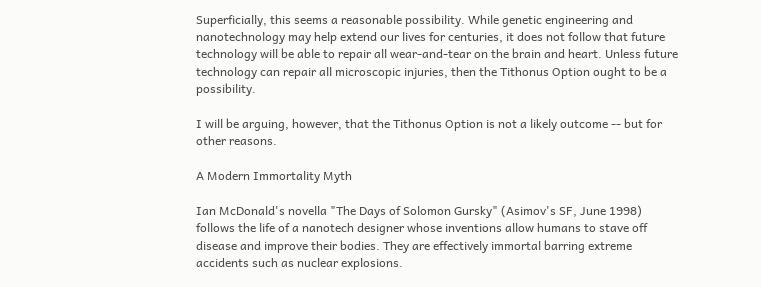Superficially, this seems a reasonable possibility. While genetic engineering and nanotechnology may help extend our lives for centuries, it does not follow that future technology will be able to repair all wear-and-tear on the brain and heart. Unless future technology can repair all microscopic injuries, then the Tithonus Option ought to be a possibility.

I will be arguing, however, that the Tithonus Option is not a likely outcome -- but for other reasons.

A Modern Immortality Myth

Ian McDonald's novella "The Days of Solomon Gursky" (Asimov's SF, June 1998) follows the life of a nanotech designer whose inventions allow humans to stave off disease and improve their bodies. They are effectively immortal barring extreme accidents such as nuclear explosions.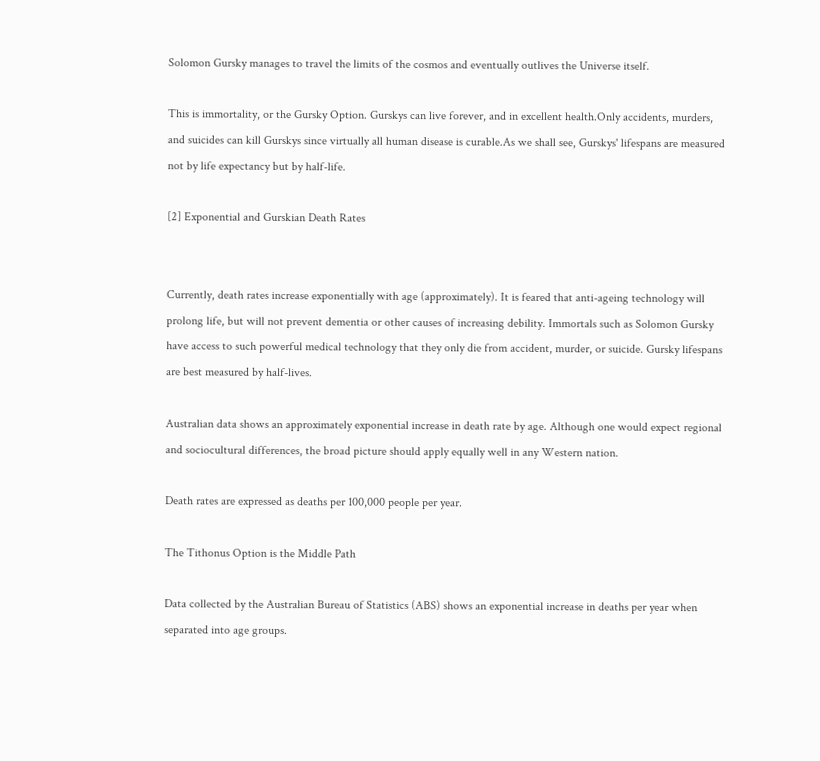Solomon Gursky manages to travel the limits of the cosmos and eventually outlives the Universe itself.

This is immortality, or the Gursky Option. Gurskys can live forever, and in excellent health.Only accidents, murders, and suicides can kill Gurskys since virtually all human disease is curable.As we shall see, Gurskys' lifespans are measured not by life expectancy but by half-life.

[2] Exponential and Gurskian Death Rates


Currently, death rates increase exponentially with age (approximately). It is feared that anti-ageing technology will prolong life, but will not prevent dementia or other causes of increasing debility. Immortals such as Solomon Gursky have access to such powerful medical technology that they only die from accident, murder, or suicide. Gursky lifespans are best measured by half-lives.

Australian data shows an approximately exponential increase in death rate by age. Although one would expect regional and sociocultural differences, the broad picture should apply equally well in any Western nation.

Death rates are expressed as deaths per 100,000 people per year.

The Tithonus Option is the Middle Path

Data collected by the Australian Bureau of Statistics (ABS) shows an exponential increase in deaths per year when separated into age groups.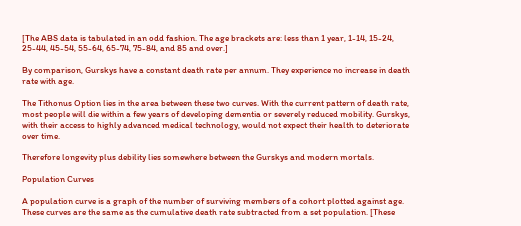[The ABS data is tabulated in an odd fashion. The age brackets are: less than 1 year, 1-14, 15-24, 25-44, 45-54, 55-64, 65-74, 75-84, and 85 and over.]

By comparison, Gurskys have a constant death rate per annum. They experience no increase in death rate with age.

The Tithonus Option lies in the area between these two curves. With the current pattern of death rate, most people will die within a few years of developing dementia or severely reduced mobility. Gurskys, with their access to highly advanced medical technology, would not expect their health to deteriorate over time.

Therefore longevity plus debility lies somewhere between the Gurskys and modern mortals.

Population Curves

A population curve is a graph of the number of surviving members of a cohort plotted against age. These curves are the same as the cumulative death rate subtracted from a set population. [These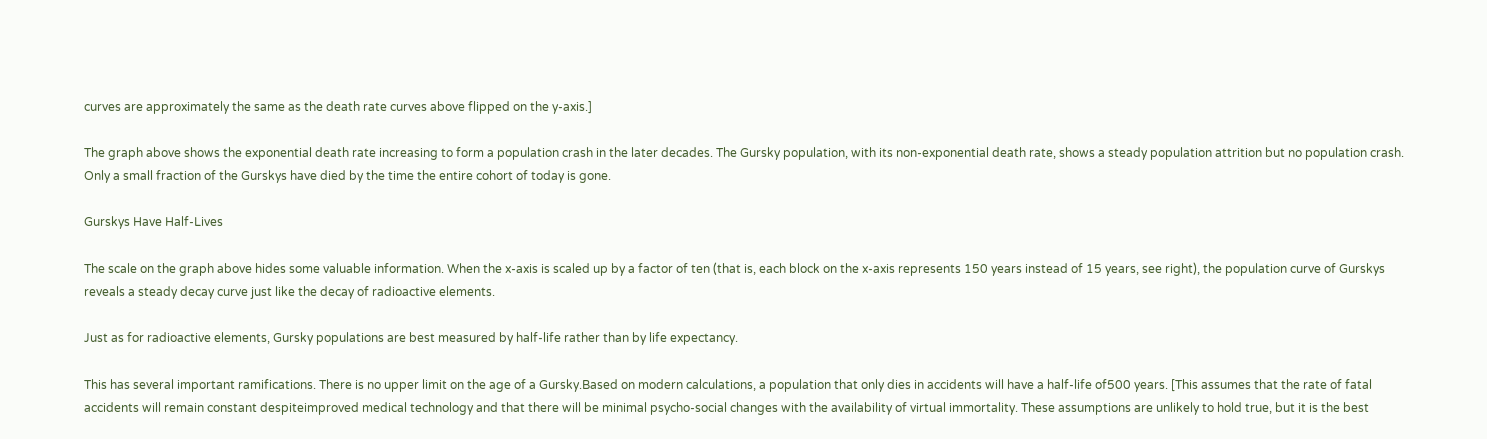curves are approximately the same as the death rate curves above flipped on the y-axis.]

The graph above shows the exponential death rate increasing to form a population crash in the later decades. The Gursky population, with its non-exponential death rate, shows a steady population attrition but no population crash. Only a small fraction of the Gurskys have died by the time the entire cohort of today is gone.

Gurskys Have Half-Lives

The scale on the graph above hides some valuable information. When the x-axis is scaled up by a factor of ten (that is, each block on the x-axis represents 150 years instead of 15 years, see right), the population curve of Gurskys reveals a steady decay curve just like the decay of radioactive elements.

Just as for radioactive elements, Gursky populations are best measured by half-life rather than by life expectancy.

This has several important ramifications. There is no upper limit on the age of a Gursky.Based on modern calculations, a population that only dies in accidents will have a half-life of500 years. [This assumes that the rate of fatal accidents will remain constant despiteimproved medical technology and that there will be minimal psycho-social changes with the availability of virtual immortality. These assumptions are unlikely to hold true, but it is the best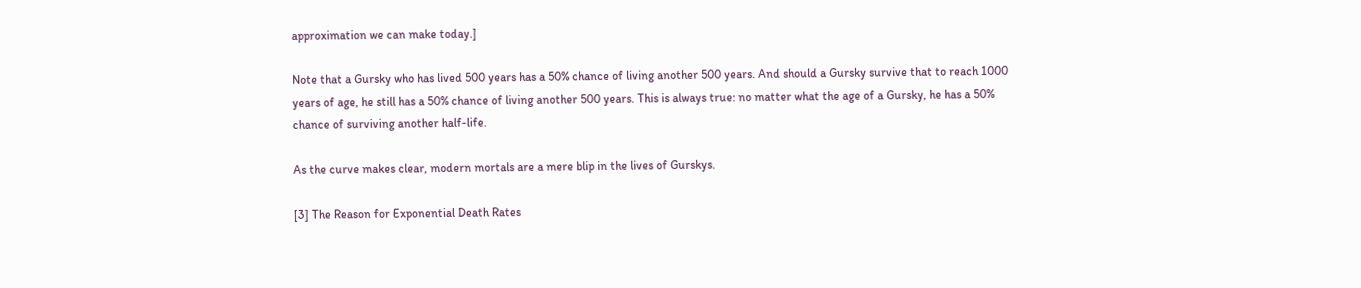approximation we can make today.]

Note that a Gursky who has lived 500 years has a 50% chance of living another 500 years. And should a Gursky survive that to reach 1000 years of age, he still has a 50% chance of living another 500 years. This is always true: no matter what the age of a Gursky, he has a 50% chance of surviving another half-life.

As the curve makes clear, modern mortals are a mere blip in the lives of Gurskys.

[3] The Reason for Exponential Death Rates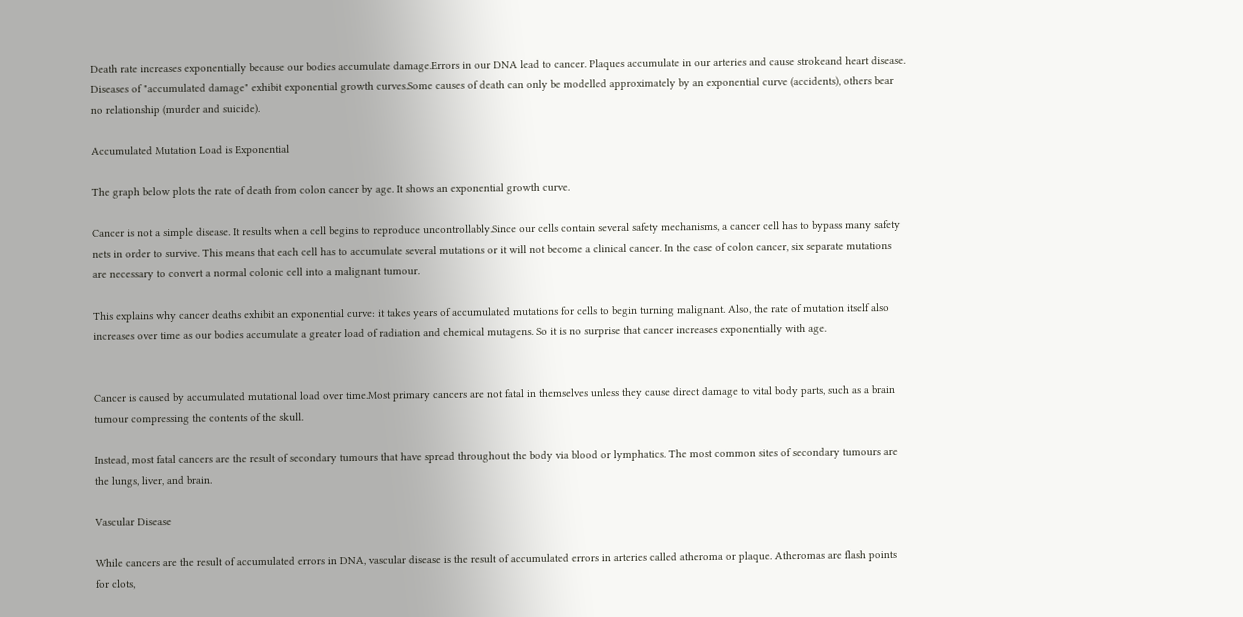Death rate increases exponentially because our bodies accumulate damage.Errors in our DNA lead to cancer. Plaques accumulate in our arteries and cause strokeand heart disease. Diseases of "accumulated damage" exhibit exponential growth curves.Some causes of death can only be modelled approximately by an exponential curve (accidents), others bear no relationship (murder and suicide).

Accumulated Mutation Load is Exponential

The graph below plots the rate of death from colon cancer by age. It shows an exponential growth curve.

Cancer is not a simple disease. It results when a cell begins to reproduce uncontrollably.Since our cells contain several safety mechanisms, a cancer cell has to bypass many safety nets in order to survive. This means that each cell has to accumulate several mutations or it will not become a clinical cancer. In the case of colon cancer, six separate mutations are necessary to convert a normal colonic cell into a malignant tumour.

This explains why cancer deaths exhibit an exponential curve: it takes years of accumulated mutations for cells to begin turning malignant. Also, the rate of mutation itself also increases over time as our bodies accumulate a greater load of radiation and chemical mutagens. So it is no surprise that cancer increases exponentially with age.


Cancer is caused by accumulated mutational load over time.Most primary cancers are not fatal in themselves unless they cause direct damage to vital body parts, such as a brain tumour compressing the contents of the skull.

Instead, most fatal cancers are the result of secondary tumours that have spread throughout the body via blood or lymphatics. The most common sites of secondary tumours are the lungs, liver, and brain.

Vascular Disease

While cancers are the result of accumulated errors in DNA, vascular disease is the result of accumulated errors in arteries called atheroma or plaque. Atheromas are flash points for clots,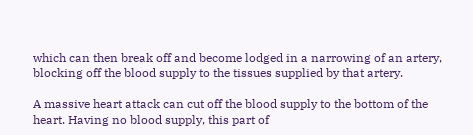which can then break off and become lodged in a narrowing of an artery, blocking off the blood supply to the tissues supplied by that artery.

A massive heart attack can cut off the blood supply to the bottom of the heart. Having no blood supply, this part of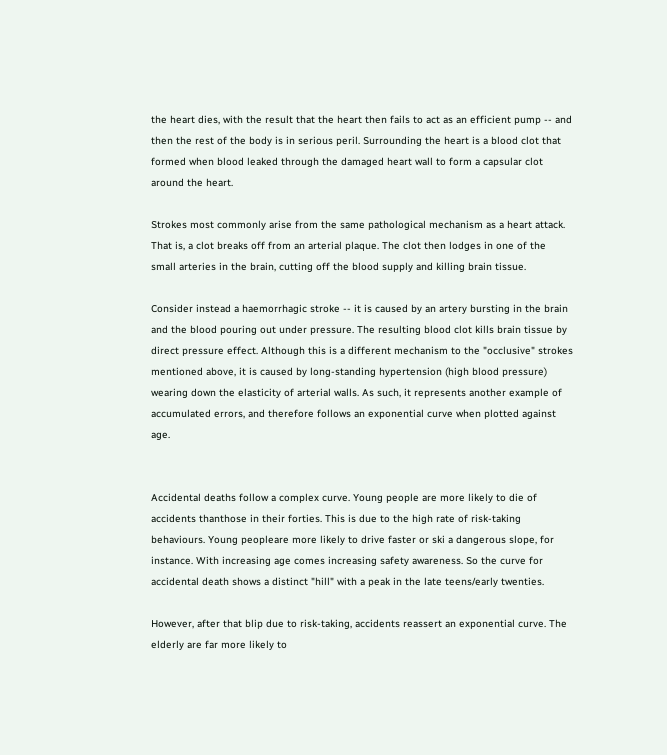the heart dies, with the result that the heart then fails to act as an efficient pump -- and then the rest of the body is in serious peril. Surrounding the heart is a blood clot that formed when blood leaked through the damaged heart wall to form a capsular clot around the heart.

Strokes most commonly arise from the same pathological mechanism as a heart attack. That is, a clot breaks off from an arterial plaque. The clot then lodges in one of the small arteries in the brain, cutting off the blood supply and killing brain tissue.

Consider instead a haemorrhagic stroke -- it is caused by an artery bursting in the brain and the blood pouring out under pressure. The resulting blood clot kills brain tissue by direct pressure effect. Although this is a different mechanism to the "occlusive" strokes mentioned above, it is caused by long-standing hypertension (high blood pressure) wearing down the elasticity of arterial walls. As such, it represents another example of accumulated errors, and therefore follows an exponential curve when plotted against age.


Accidental deaths follow a complex curve. Young people are more likely to die of accidents thanthose in their forties. This is due to the high rate of risk-taking behaviours. Young peopleare more likely to drive faster or ski a dangerous slope, for instance. With increasing age comes increasing safety awareness. So the curve for accidental death shows a distinct "hill" with a peak in the late teens/early twenties.

However, after that blip due to risk-taking, accidents reassert an exponential curve. The elderly are far more likely to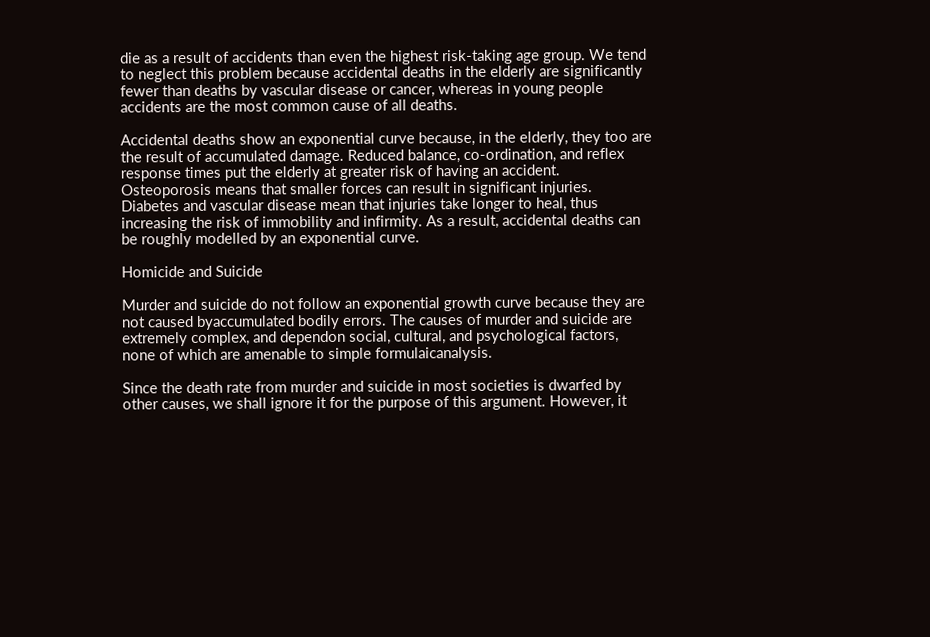die as a result of accidents than even the highest risk-taking age group. We tend to neglect this problem because accidental deaths in the elderly are significantly fewer than deaths by vascular disease or cancer, whereas in young people accidents are the most common cause of all deaths.

Accidental deaths show an exponential curve because, in the elderly, they too are the result of accumulated damage. Reduced balance, co-ordination, and reflex response times put the elderly at greater risk of having an accident. Osteoporosis means that smaller forces can result in significant injuries. Diabetes and vascular disease mean that injuries take longer to heal, thus increasing the risk of immobility and infirmity. As a result, accidental deaths can be roughly modelled by an exponential curve.

Homicide and Suicide

Murder and suicide do not follow an exponential growth curve because they are not caused byaccumulated bodily errors. The causes of murder and suicide are extremely complex, and dependon social, cultural, and psychological factors, none of which are amenable to simple formulaicanalysis.

Since the death rate from murder and suicide in most societies is dwarfed by other causes, we shall ignore it for the purpose of this argument. However, it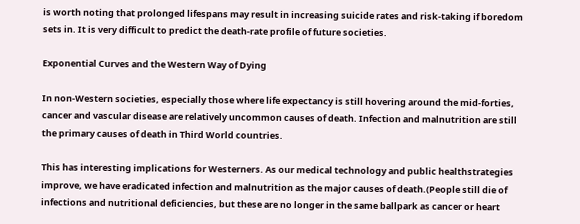is worth noting that prolonged lifespans may result in increasing suicide rates and risk-taking if boredom sets in. It is very difficult to predict the death-rate profile of future societies.

Exponential Curves and the Western Way of Dying

In non-Western societies, especially those where life expectancy is still hovering around the mid-forties, cancer and vascular disease are relatively uncommon causes of death. Infection and malnutrition are still the primary causes of death in Third World countries.

This has interesting implications for Westerners. As our medical technology and public healthstrategies improve, we have eradicated infection and malnutrition as the major causes of death.(People still die of infections and nutritional deficiencies, but these are no longer in the same ballpark as cancer or heart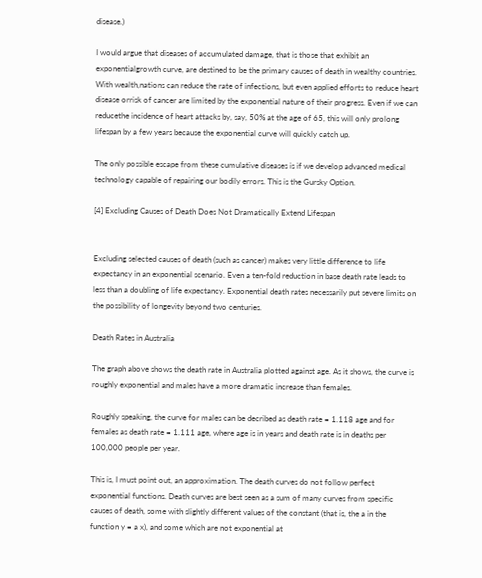disease.)

I would argue that diseases of accumulated damage, that is those that exhibit an exponentialgrowth curve, are destined to be the primary causes of death in wealthy countries. With wealth,nations can reduce the rate of infections, but even applied efforts to reduce heart disease orrisk of cancer are limited by the exponential nature of their progress. Even if we can reducethe incidence of heart attacks by, say, 50% at the age of 65, this will only prolong lifespan by a few years because the exponential curve will quickly catch up.

The only possible escape from these cumulative diseases is if we develop advanced medical technology capable of repairing our bodily errors. This is the Gursky Option.

[4] Excluding Causes of Death Does Not Dramatically Extend Lifespan


Excluding selected causes of death (such as cancer) makes very little difference to life expectancy in an exponential scenario. Even a ten-fold reduction in base death rate leads to less than a doubling of life expectancy. Exponential death rates necessarily put severe limits on the possibility of longevity beyond two centuries.

Death Rates in Australia

The graph above shows the death rate in Australia plotted against age. As it shows, the curve is roughly exponential and males have a more dramatic increase than females.

Roughly speaking, the curve for males can be decribed as death rate = 1.118 age and for females as death rate = 1.111 age, where age is in years and death rate is in deaths per 100,000 people per year.

This is, I must point out, an approximation. The death curves do not follow perfect exponential functions. Death curves are best seen as a sum of many curves from specific causes of death, some with slightly different values of the constant (that is, the a in the function y = a x), and some which are not exponential at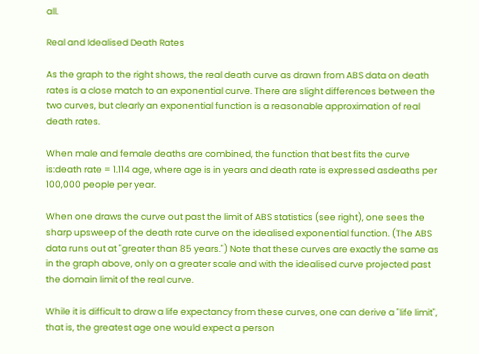all.

Real and Idealised Death Rates

As the graph to the right shows, the real death curve as drawn from ABS data on death rates is a close match to an exponential curve. There are slight differences between the two curves, but clearly an exponential function is a reasonable approximation of real death rates.

When male and female deaths are combined, the function that best fits the curve is:death rate = 1.114 age, where age is in years and death rate is expressed asdeaths per 100,000 people per year.

When one draws the curve out past the limit of ABS statistics (see right), one sees the sharp upsweep of the death rate curve on the idealised exponential function. (The ABS data runs out at "greater than 85 years.") Note that these curves are exactly the same as in the graph above, only on a greater scale and with the idealised curve projected past the domain limit of the real curve.

While it is difficult to draw a life expectancy from these curves, one can derive a "life limit", that is, the greatest age one would expect a person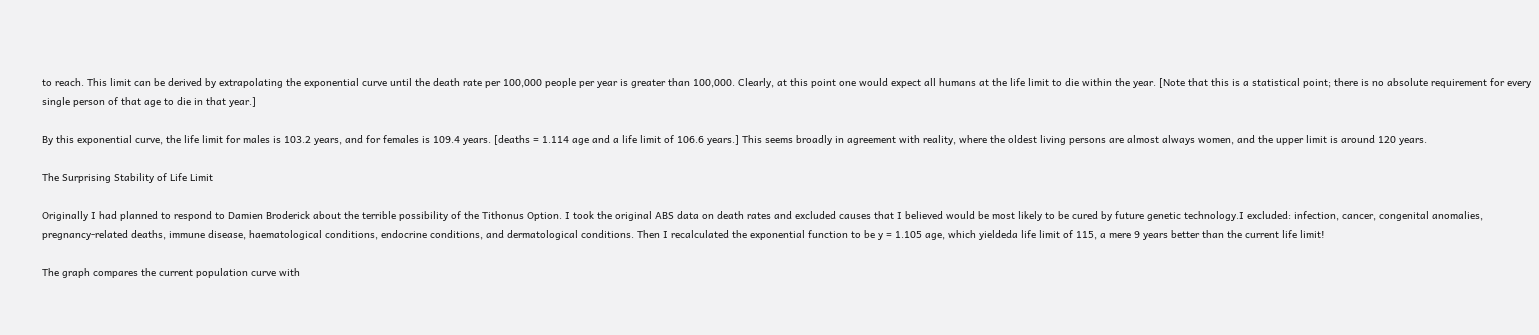to reach. This limit can be derived by extrapolating the exponential curve until the death rate per 100,000 people per year is greater than 100,000. Clearly, at this point one would expect all humans at the life limit to die within the year. [Note that this is a statistical point; there is no absolute requirement for every single person of that age to die in that year.]

By this exponential curve, the life limit for males is 103.2 years, and for females is 109.4 years. [deaths = 1.114 age and a life limit of 106.6 years.] This seems broadly in agreement with reality, where the oldest living persons are almost always women, and the upper limit is around 120 years.

The Surprising Stability of Life Limit

Originally I had planned to respond to Damien Broderick about the terrible possibility of the Tithonus Option. I took the original ABS data on death rates and excluded causes that I believed would be most likely to be cured by future genetic technology.I excluded: infection, cancer, congenital anomalies, pregnancy-related deaths, immune disease, haematological conditions, endocrine conditions, and dermatological conditions. Then I recalculated the exponential function to be y = 1.105 age, which yieldeda life limit of 115, a mere 9 years better than the current life limit!

The graph compares the current population curve with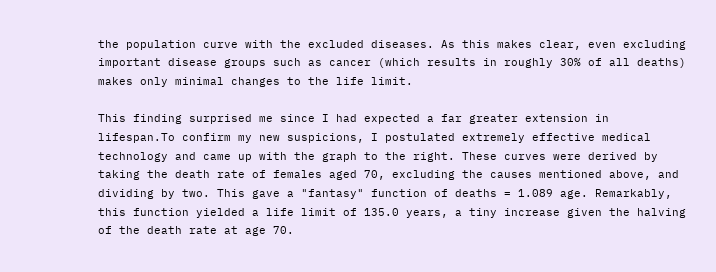the population curve with the excluded diseases. As this makes clear, even excluding important disease groups such as cancer (which results in roughly 30% of all deaths) makes only minimal changes to the life limit.

This finding surprised me since I had expected a far greater extension in lifespan.To confirm my new suspicions, I postulated extremely effective medical technology and came up with the graph to the right. These curves were derived by taking the death rate of females aged 70, excluding the causes mentioned above, and dividing by two. This gave a "fantasy" function of deaths = 1.089 age. Remarkably, this function yielded a life limit of 135.0 years, a tiny increase given the halving of the death rate at age 70.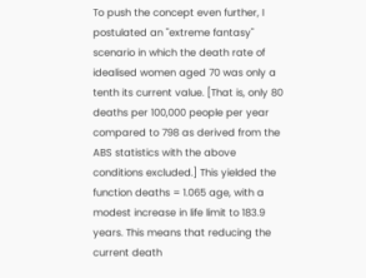To push the concept even further, I postulated an "extreme fantasy" scenario in which the death rate of idealised women aged 70 was only a tenth its current value. [That is, only 80 deaths per 100,000 people per year compared to 798 as derived from the ABS statistics with the above conditions excluded.] This yielded the function deaths = 1.065 age, with a modest increase in life limit to 183.9 years. This means that reducing the current death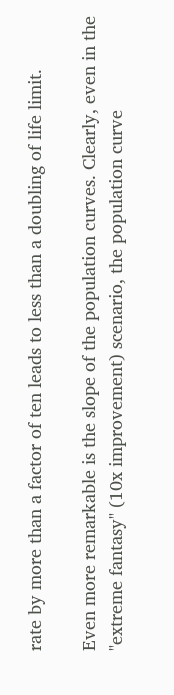rate by more than a factor of ten leads to less than a doubling of life limit.

Even more remarkable is the slope of the population curves. Clearly, even in the "extreme fantasy" (10x improvement) scenario, the population curve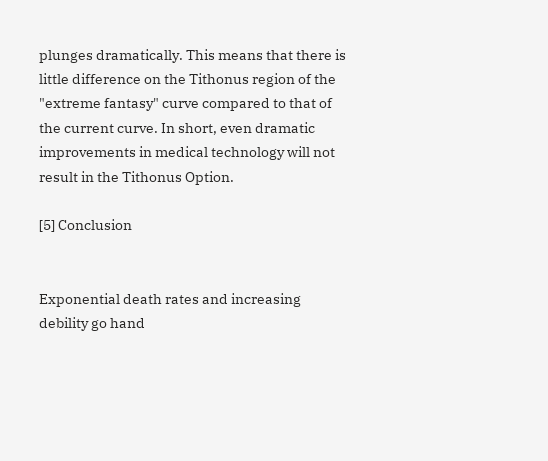plunges dramatically. This means that there is little difference on the Tithonus region of the "extreme fantasy" curve compared to that of the current curve. In short, even dramatic improvements in medical technology will not result in the Tithonus Option.

[5] Conclusion


Exponential death rates and increasing debility go hand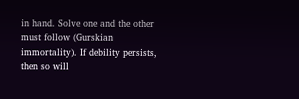in hand. Solve one and the other must follow (Gurskian immortality). If debility persists, then so will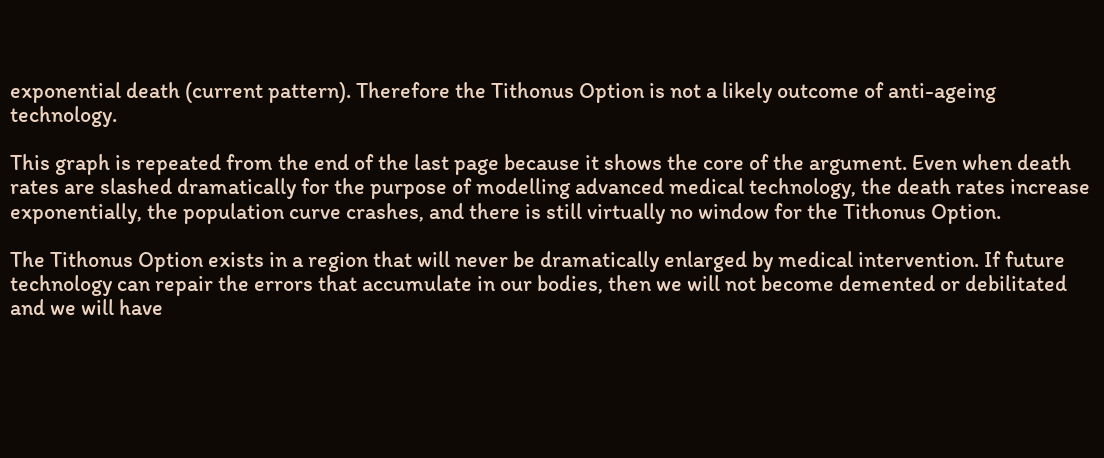exponential death (current pattern). Therefore the Tithonus Option is not a likely outcome of anti-ageing technology.

This graph is repeated from the end of the last page because it shows the core of the argument. Even when death rates are slashed dramatically for the purpose of modelling advanced medical technology, the death rates increase exponentially, the population curve crashes, and there is still virtually no window for the Tithonus Option.

The Tithonus Option exists in a region that will never be dramatically enlarged by medical intervention. If future technology can repair the errors that accumulate in our bodies, then we will not become demented or debilitated and we will have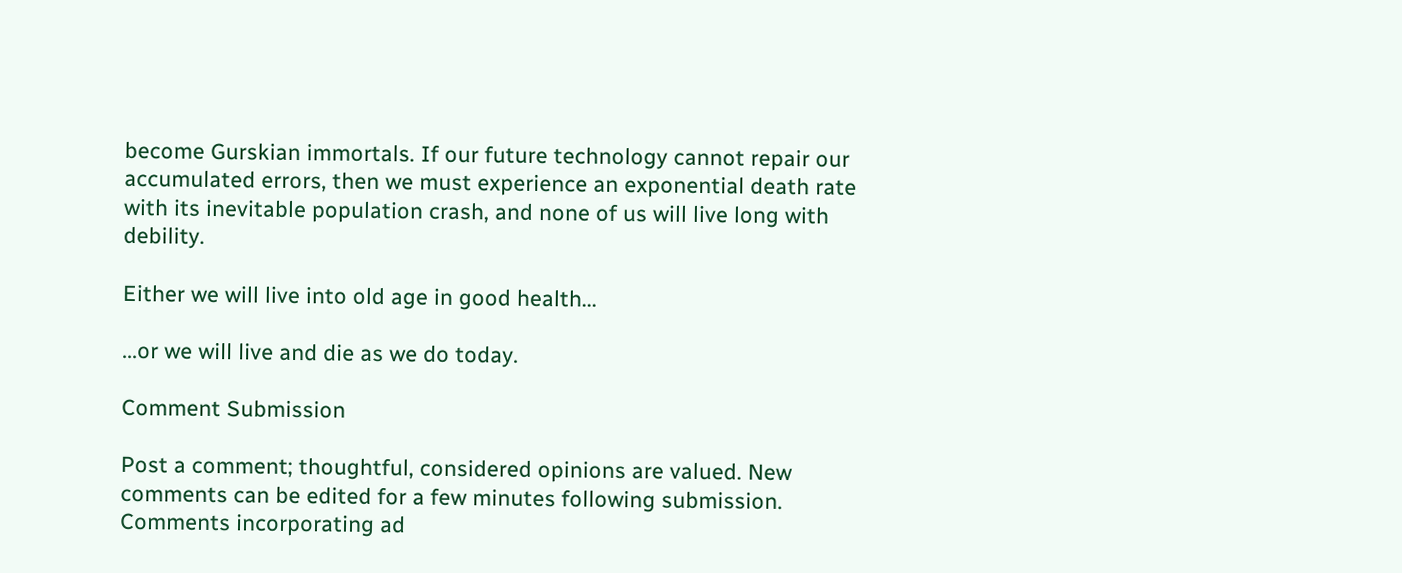become Gurskian immortals. If our future technology cannot repair our accumulated errors, then we must experience an exponential death rate with its inevitable population crash, and none of us will live long with debility.

Either we will live into old age in good health...

...or we will live and die as we do today.

Comment Submission

Post a comment; thoughtful, considered opinions are valued. New comments can be edited for a few minutes following submission. Comments incorporating ad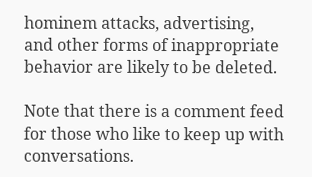hominem attacks, advertising, and other forms of inappropriate behavior are likely to be deleted.

Note that there is a comment feed for those who like to keep up with conversations.